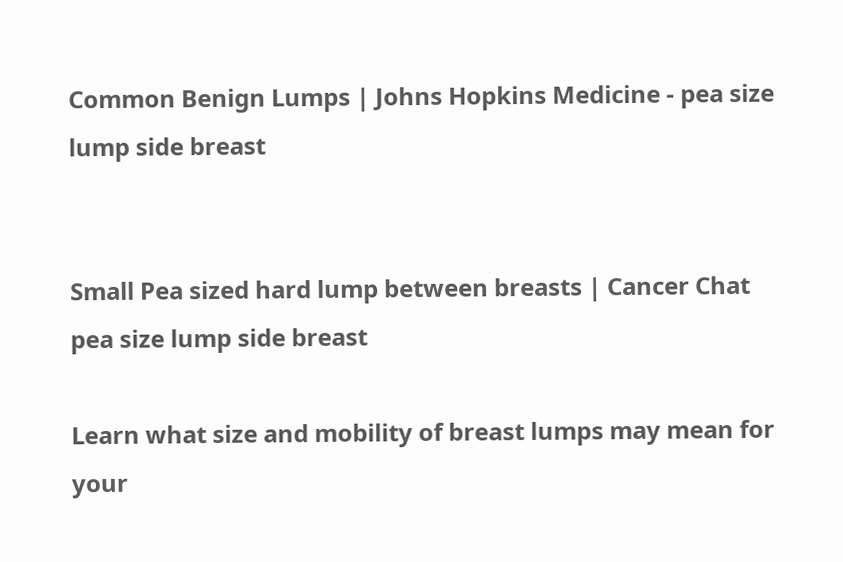Common Benign Lumps | Johns Hopkins Medicine - pea size lump side breast


Small Pea sized hard lump between breasts | Cancer Chat pea size lump side breast

Learn what size and mobility of breast lumps may mean for your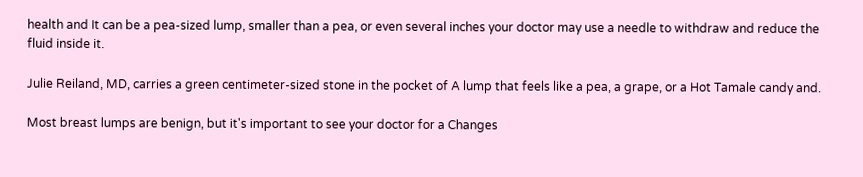health and It can be a pea-sized lump, smaller than a pea, or even several inches your doctor may use a needle to withdraw and reduce the fluid inside it.

Julie Reiland, MD, carries a green centimeter-sized stone in the pocket of A lump that feels like a pea, a grape, or a Hot Tamale candy and.

Most breast lumps are benign, but it's important to see your doctor for a Changes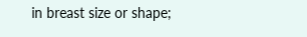in breast size or shape;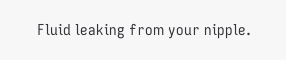Fluid leaking from your nipple.